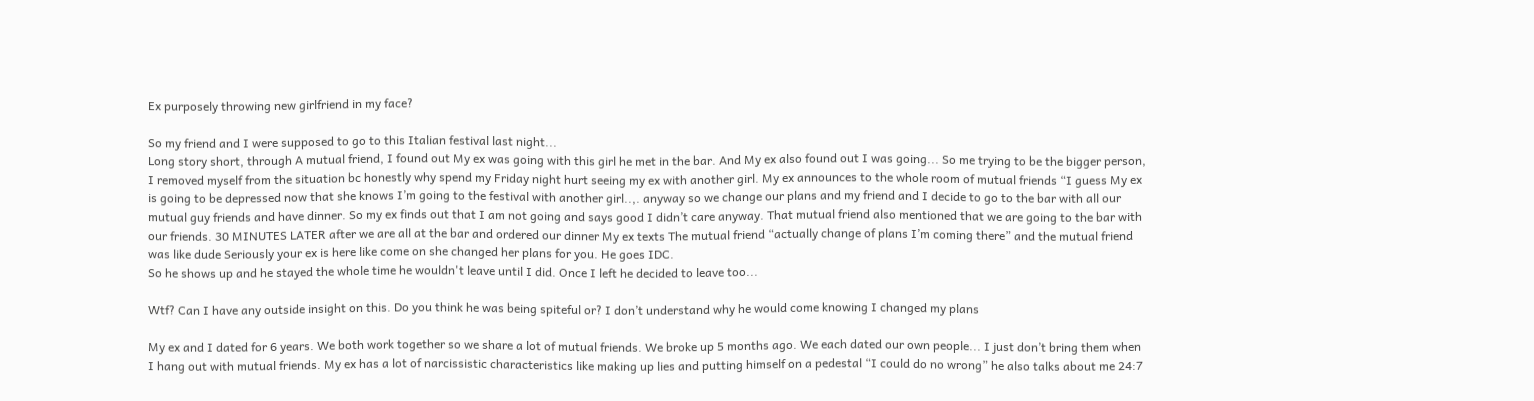Ex purposely throwing new girlfriend in my face?

So my friend and I were supposed to go to this Italian festival last night...
Long story short, through A mutual friend, I found out My ex was going with this girl he met in the bar. And My ex also found out I was going... So me trying to be the bigger person, I removed myself from the situation bc honestly why spend my Friday night hurt seeing my ex with another girl. My ex announces to the whole room of mutual friends “I guess My ex is going to be depressed now that she knows I’m going to the festival with another girl..,. anyway so we change our plans and my friend and I decide to go to the bar with all our mutual guy friends and have dinner. So my ex finds out that I am not going and says good I didn’t care anyway. That mutual friend also mentioned that we are going to the bar with our friends. 30 MINUTES LATER after we are all at the bar and ordered our dinner My ex texts The mutual friend “actually change of plans I’m coming there” and the mutual friend was like dude Seriously your ex is here like come on she changed her plans for you. He goes IDC.
So he shows up and he stayed the whole time he wouldn't leave until I did. Once I left he decided to leave too...

Wtf? Can I have any outside insight on this. Do you think he was being spiteful or? I don’t understand why he would come knowing I changed my plans

My ex and I dated for 6 years. We both work together so we share a lot of mutual friends. We broke up 5 months ago. We each dated our own people... I just don’t bring them when I hang out with mutual friends. My ex has a lot of narcissistic characteristics like making up lies and putting himself on a pedestal “I could do no wrong” he also talks about me 24:7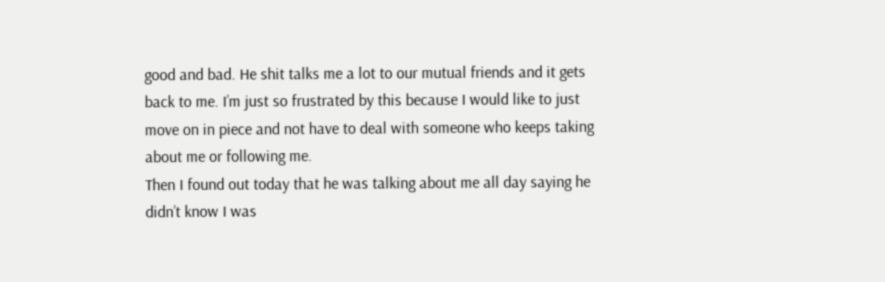good and bad. He shit talks me a lot to our mutual friends and it gets back to me. I’m just so frustrated by this because I would like to just move on in piece and not have to deal with someone who keeps taking about me or following me.
Then I found out today that he was talking about me all day saying he didn’t know I was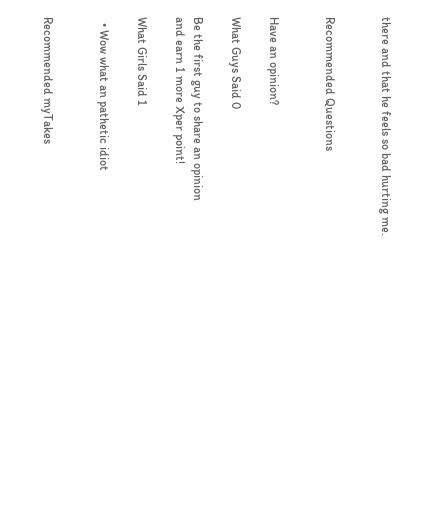there and that he feels so bad hurting me.


Recommended Questions


Have an opinion?

What Guys Said 0

Be the first guy to share an opinion
and earn 1 more Xper point!

What Girls Said 1

  • Wow what an pathetic idiot


Recommended myTakes